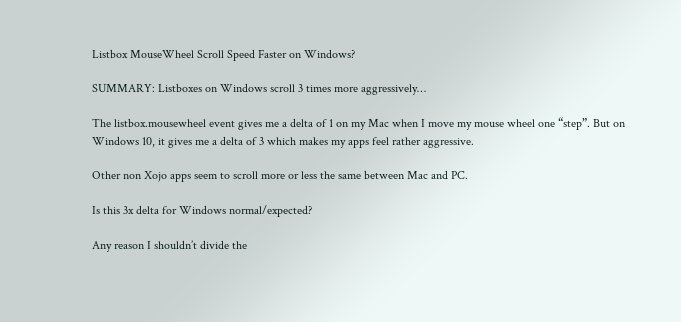Listbox MouseWheel Scroll Speed Faster on Windows?

SUMMARY: Listboxes on Windows scroll 3 times more aggressively…

The listbox.mousewheel event gives me a delta of 1 on my Mac when I move my mouse wheel one “step”. But on Windows 10, it gives me a delta of 3 which makes my apps feel rather aggressive.

Other non Xojo apps seem to scroll more or less the same between Mac and PC.

Is this 3x delta for Windows normal/expected?

Any reason I shouldn’t divide the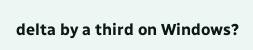delta by a third on Windows?